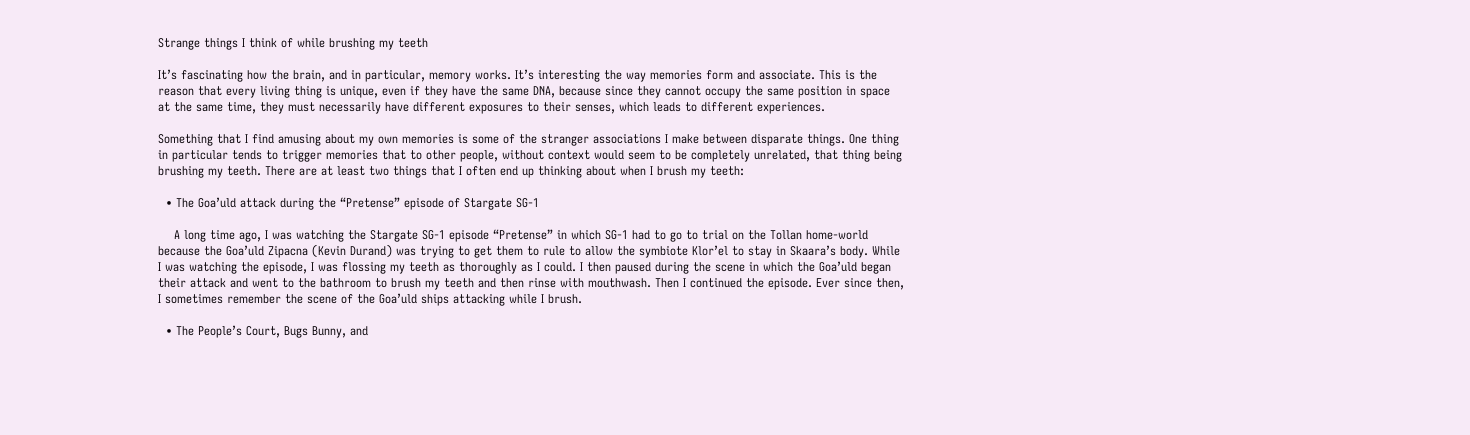Strange things I think of while brushing my teeth

It’s fascinating how the brain, and in particular, memory works. It’s interesting the way memories form and associate. This is the reason that every living thing is unique, even if they have the same DNA, because since they cannot occupy the same position in space at the same time, they must necessarily have different exposures to their senses, which leads to different experiences.

Something that I find amusing about my own memories is some of the stranger associations I make between disparate things. One thing in particular tends to trigger memories that to other people, without context would seem to be completely unrelated, that thing being brushing my teeth. There are at least two things that I often end up thinking about when I brush my teeth:

  • The Goa’uld attack during the “Pretense” episode of Stargate SG-1

    A long time ago, I was watching the Stargate SG-1 episode “Pretense” in which SG-1 had to go to trial on the Tollan home-world because the Goa’uld Zipacna (Kevin Durand) was trying to get them to rule to allow the symbiote Klor’el to stay in Skaara’s body. While I was watching the episode, I was flossing my teeth as thoroughly as I could. I then paused during the scene in which the Goa’uld began their attack and went to the bathroom to brush my teeth and then rinse with mouthwash. Then I continued the episode. Ever since then, I sometimes remember the scene of the Goa’uld ships attacking while I brush.

  • The People’s Court, Bugs Bunny, and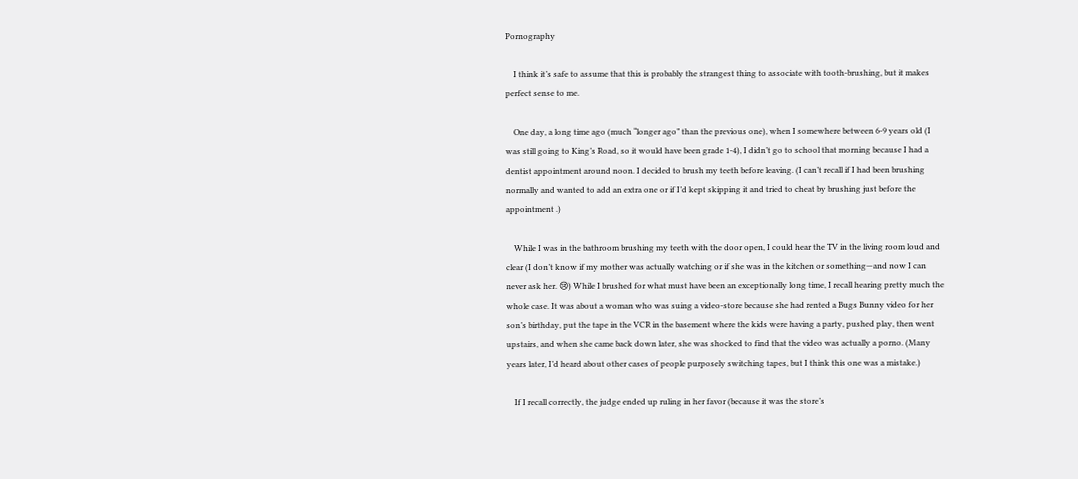Pornography

    I think it’s safe to assume that this is probably the strangest thing to associate with tooth-brushing, but it makes perfect sense to me.

    One day, a long time ago (much “longer ago” than the previous one), when I somewhere between 6-9 years old (I was still going to King’s Road, so it would have been grade 1-4), I didn’t go to school that morning because I had a dentist appointment around noon. I decided to brush my teeth before leaving. (I can’t recall if I had been brushing normally and wanted to add an extra one or if I’d kept skipping it and tried to cheat by brushing just before the appointment .)

    While I was in the bathroom brushing my teeth with the door open, I could hear the TV in the living room loud and clear (I don’t know if my mother was actually watching or if she was in the kitchen or something—and now I can never ask her. 😢) While I brushed for what must have been an exceptionally long time, I recall hearing pretty much the whole case. It was about a woman who was suing a video-store because she had rented a Bugs Bunny video for her son’s birthday, put the tape in the VCR in the basement where the kids were having a party, pushed play, then went upstairs, and when she came back down later, she was shocked to find that the video was actually a porno. (Many years later, I’d heard about other cases of people purposely switching tapes, but I think this one was a mistake.)

    If I recall correctly, the judge ended up ruling in her favor (because it was the store’s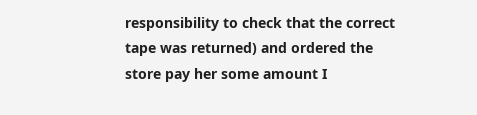responsibility to check that the correct tape was returned) and ordered the store pay her some amount I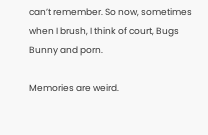can’t remember. So now, sometimes when I brush, I think of court, Bugs Bunny and porn.

Memories are weird.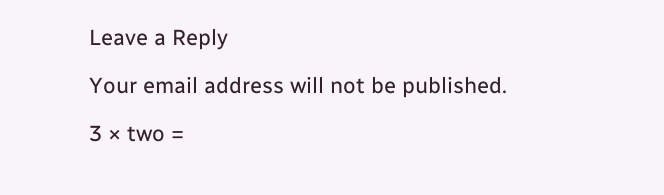Leave a Reply

Your email address will not be published.

3 × two =